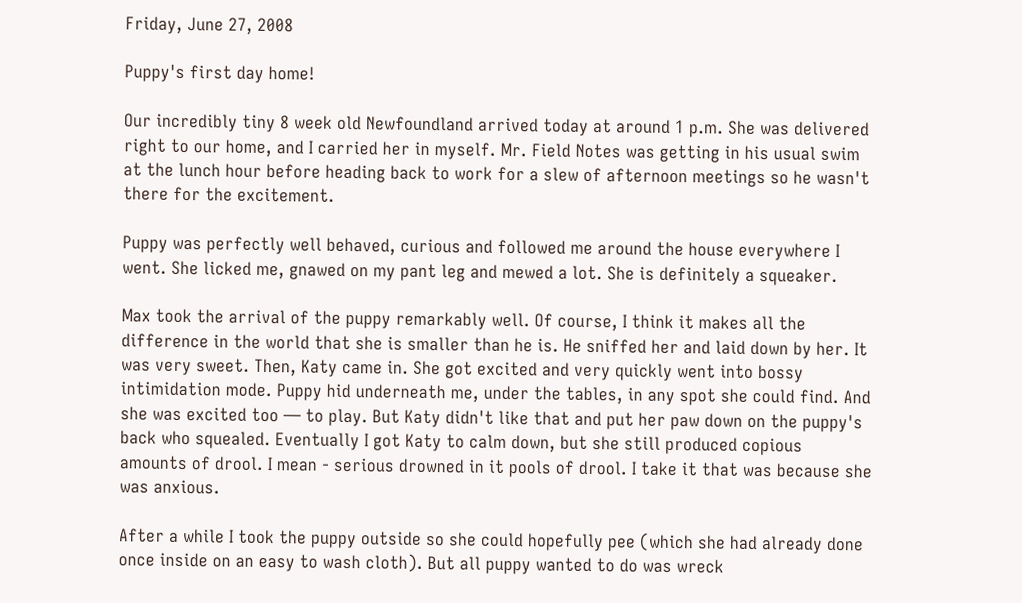Friday, June 27, 2008

Puppy's first day home!

Our incredibly tiny 8 week old Newfoundland arrived today at around 1 p.m. She was delivered right to our home, and I carried her in myself. Mr. Field Notes was getting in his usual swim at the lunch hour before heading back to work for a slew of afternoon meetings so he wasn't there for the excitement.

Puppy was perfectly well behaved, curious and followed me around the house everywhere I went. She licked me, gnawed on my pant leg and mewed a lot. She is definitely a squeaker.

Max took the arrival of the puppy remarkably well. Of course, I think it makes all the difference in the world that she is smaller than he is. He sniffed her and laid down by her. It was very sweet. Then, Katy came in. She got excited and very quickly went into bossy intimidation mode. Puppy hid underneath me, under the tables, in any spot she could find. And she was excited too — to play. But Katy didn't like that and put her paw down on the puppy's back who squealed. Eventually I got Katy to calm down, but she still produced copious amounts of drool. I mean - serious drowned in it pools of drool. I take it that was because she was anxious.

After a while I took the puppy outside so she could hopefully pee (which she had already done once inside on an easy to wash cloth). But all puppy wanted to do was wreck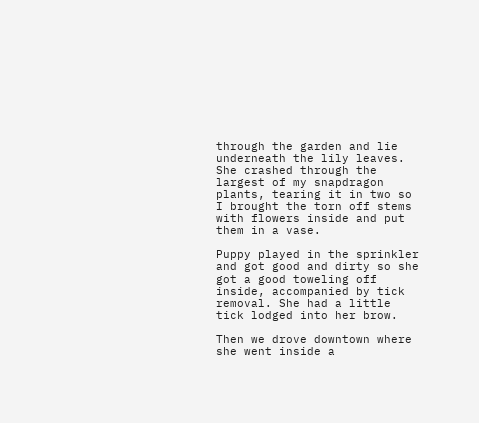through the garden and lie underneath the lily leaves. She crashed through the largest of my snapdragon plants, tearing it in two so I brought the torn off stems with flowers inside and put them in a vase.

Puppy played in the sprinkler and got good and dirty so she got a good toweling off inside, accompanied by tick removal. She had a little tick lodged into her brow.

Then we drove downtown where she went inside a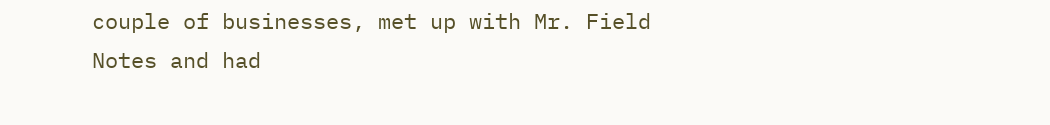couple of businesses, met up with Mr. Field Notes and had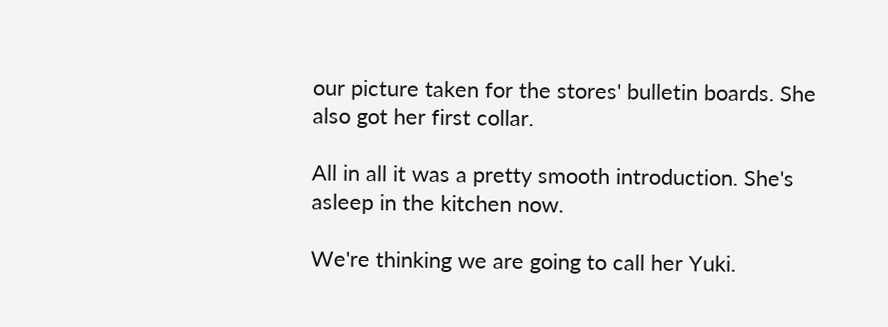our picture taken for the stores' bulletin boards. She also got her first collar.

All in all it was a pretty smooth introduction. She's asleep in the kitchen now.

We're thinking we are going to call her Yuki.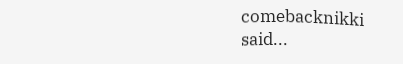comebacknikki said...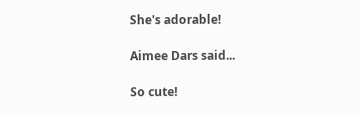She's adorable!

Aimee Dars said...

So cute!